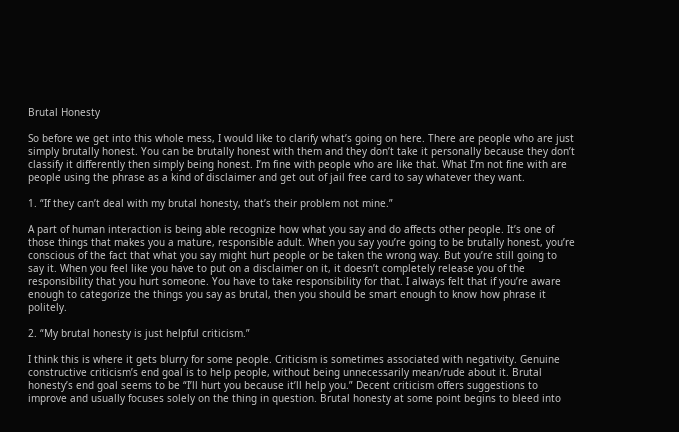Brutal Honesty

So before we get into this whole mess, I would like to clarify what’s going on here. There are people who are just simply brutally honest. You can be brutally honest with them and they don’t take it personally because they don’t classify it differently then simply being honest. I’m fine with people who are like that. What I’m not fine with are people using the phrase as a kind of disclaimer and get out of jail free card to say whatever they want.

1. “If they can’t deal with my brutal honesty, that’s their problem not mine.”

A part of human interaction is being able recognize how what you say and do affects other people. It’s one of those things that makes you a mature, responsible adult. When you say you’re going to be brutally honest, you’re conscious of the fact that what you say might hurt people or be taken the wrong way. But you’re still going to say it. When you feel like you have to put on a disclaimer on it, it doesn’t completely release you of the responsibility that you hurt someone. You have to take responsibility for that. I always felt that if you’re aware enough to categorize the things you say as brutal, then you should be smart enough to know how phrase it politely.

2. “My brutal honesty is just helpful criticism.”

I think this is where it gets blurry for some people. Criticism is sometimes associated with negativity. Genuine constructive criticism’s end goal is to help people, without being unnecessarily mean/rude about it. Brutal honesty’s end goal seems to be “I’ll hurt you because it’ll help you.” Decent criticism offers suggestions to improve and usually focuses solely on the thing in question. Brutal honesty at some point begins to bleed into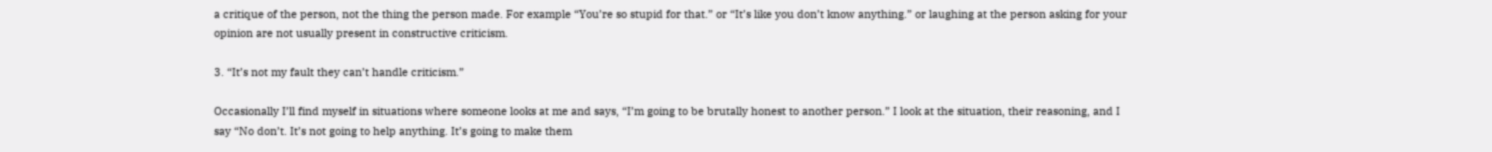a critique of the person, not the thing the person made. For example “You’re so stupid for that.” or “It’s like you don’t know anything.” or laughing at the person asking for your opinion are not usually present in constructive criticism.

3. “It’s not my fault they can’t handle criticism.”

Occasionally I’ll find myself in situations where someone looks at me and says, “I’m going to be brutally honest to another person.” I look at the situation, their reasoning, and I say “No don’t. It’s not going to help anything. It’s going to make them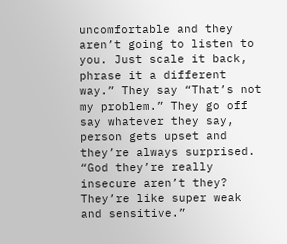uncomfortable and they aren’t going to listen to you. Just scale it back, phrase it a different way.” They say “That’s not my problem.” They go off say whatever they say, person gets upset and they’re always surprised. “God they’re really insecure aren’t they? They’re like super weak and sensitive.”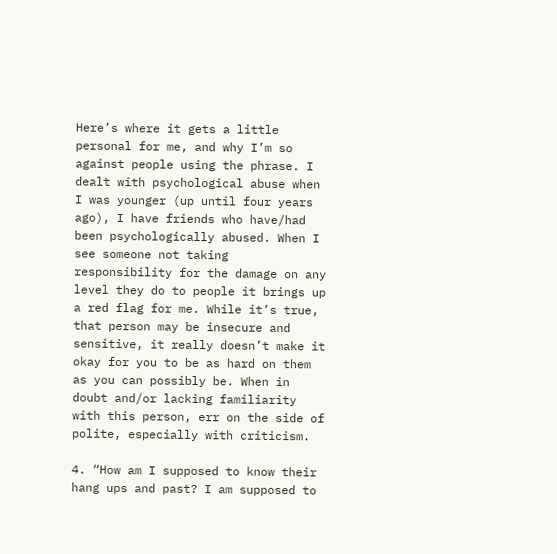Here’s where it gets a little personal for me, and why I’m so against people using the phrase. I dealt with psychological abuse when I was younger (up until four years ago), I have friends who have/had been psychologically abused. When I see someone not taking responsibility for the damage on any level they do to people it brings up a red flag for me. While it’s true, that person may be insecure and sensitive, it really doesn’t make it okay for you to be as hard on them as you can possibly be. When in doubt and/or lacking familiarity with this person, err on the side of polite, especially with criticism.

4. “How am I supposed to know their hang ups and past? I am supposed to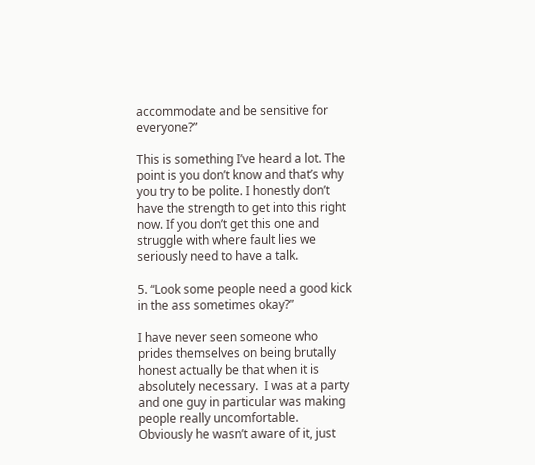accommodate and be sensitive for everyone?”

This is something I’ve heard a lot. The point is you don’t know and that’s why you try to be polite. I honestly don’t have the strength to get into this right now. If you don’t get this one and struggle with where fault lies we seriously need to have a talk.

5. “Look some people need a good kick in the ass sometimes okay?”

I have never seen someone who prides themselves on being brutally honest actually be that when it is absolutely necessary.  I was at a party and one guy in particular was making people really uncomfortable. Obviously he wasn’t aware of it, just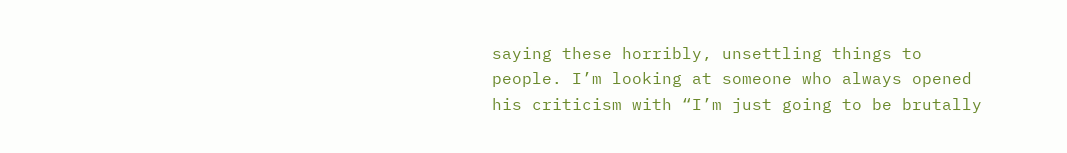saying these horribly, unsettling things to people. I’m looking at someone who always opened his criticism with “I’m just going to be brutally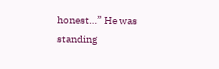honest…” He was standing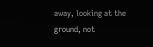away, looking at the ground, not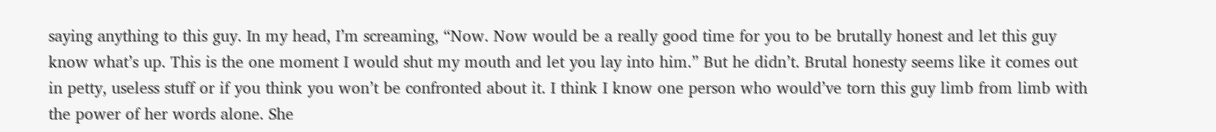saying anything to this guy. In my head, I’m screaming, “Now. Now would be a really good time for you to be brutally honest and let this guy know what’s up. This is the one moment I would shut my mouth and let you lay into him.” But he didn’t. Brutal honesty seems like it comes out in petty, useless stuff or if you think you won’t be confronted about it. I think I know one person who would’ve torn this guy limb from limb with the power of her words alone. She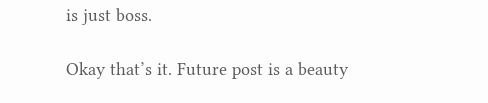is just boss.

Okay that’s it. Future post is a beauty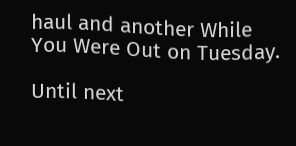haul and another While You Were Out on Tuesday.

Until next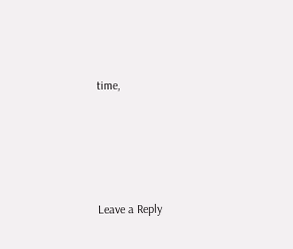time,




Leave a Reply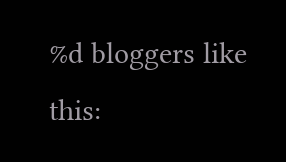%d bloggers like this: